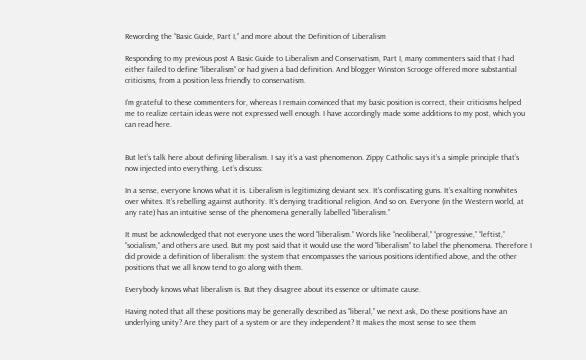Rewording the “Basic Guide, Part I,” and more about the Definition of Liberalism

Responding to my previous post A Basic Guide to Liberalism and Conservatism, Part I, many commenters said that I had either failed to define “liberalism” or had given a bad definition. And blogger Winston Scrooge offered more substantial criticisms, from a position less friendly to conservatism.

I‘m grateful to these commenters for, whereas I remain convinced that my basic position is correct, their criticisms helped me to realize certain ideas were not expressed well enough. I have accordingly made some additions to my post, which you can read here.


But let’s talk here about defining liberalism. I say it’s a vast phenomenon. Zippy Catholic says it’s a simple principle that’s now injected into everything. Let’s discuss:

In a sense, everyone knows what it is. Liberalism is legitimizing deviant sex. It’s confiscating guns. It’s exalting nonwhites over whites. It’s rebelling against authority. It’s denying traditional religion. And so on. Everyone (in the Western world, at any rate) has an intuitive sense of the phenomena generally labelled “liberalism.”

It must be acknowledged that not everyone uses the word “liberalism.” Words like “neoliberal,” “progressive,” “leftist,” “socialism,” and others are used. But my post said that it would use the word “liberalism” to label the phenomena. Therefore I did provide a definition of liberalism: the system that encompasses the various positions identified above, and the other positions that we all know tend to go along with them.

Everybody knows what liberalism is. But they disagree about its essence or ultimate cause.

Having noted that all these positions may be generally described as “liberal,” we next ask, Do these positions have an underlying unity? Are they part of a system or are they independent? It makes the most sense to see them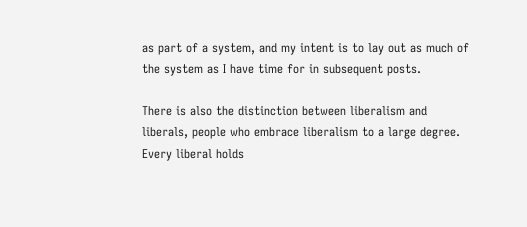as part of a system, and my intent is to lay out as much of the system as I have time for in subsequent posts.

There is also the distinction between liberalism and liberals, people who embrace liberalism to a large degree. Every liberal holds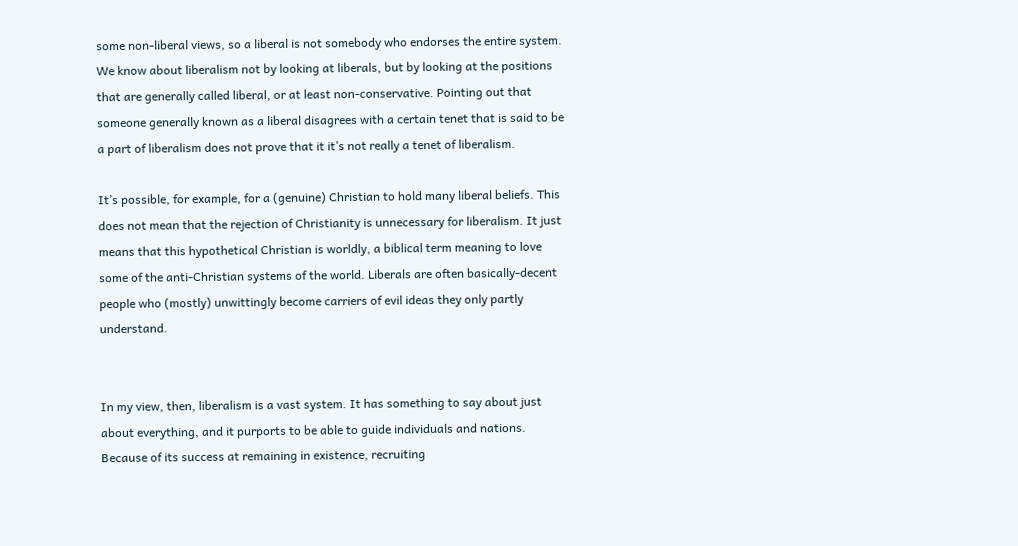some non-liberal views, so a liberal is not somebody who endorses the entire system. We know about liberalism not by looking at liberals, but by looking at the positions that are generally called liberal, or at least non-conservative. Pointing out that someone generally known as a liberal disagrees with a certain tenet that is said to be a part of liberalism does not prove that it it’s not really a tenet of liberalism.

It’s possible, for example, for a (genuine) Christian to hold many liberal beliefs. This does not mean that the rejection of Christianity is unnecessary for liberalism. It just means that this hypothetical Christian is worldly, a biblical term meaning to love some of the anti-Christian systems of the world. Liberals are often basically-decent people who (mostly) unwittingly become carriers of evil ideas they only partly understand.


In my view, then, liberalism is a vast system. It has something to say about just about everything, and it purports to be able to guide individuals and nations. Because of its success at remaining in existence, recruiting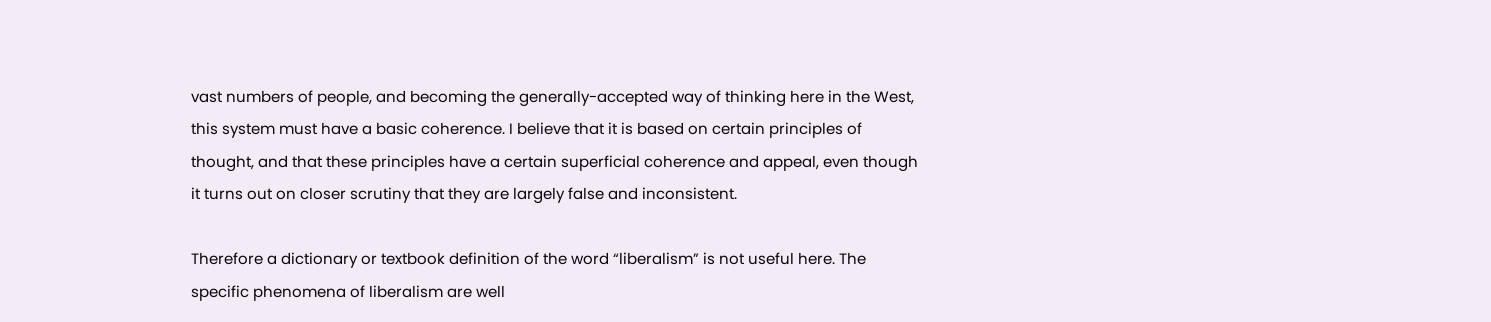vast numbers of people, and becoming the generally-accepted way of thinking here in the West, this system must have a basic coherence. I believe that it is based on certain principles of thought, and that these principles have a certain superficial coherence and appeal, even though it turns out on closer scrutiny that they are largely false and inconsistent.

Therefore a dictionary or textbook definition of the word “liberalism” is not useful here. The specific phenomena of liberalism are well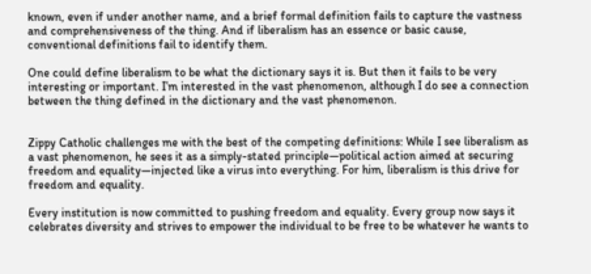known, even if under another name, and a brief formal definition fails to capture the vastness and comprehensiveness of the thing. And if liberalism has an essence or basic cause, conventional definitions fail to identify them.

One could define liberalism to be what the dictionary says it is. But then it fails to be very interesting or important. I’m interested in the vast phenomenon, although I do see a connection between the thing defined in the dictionary and the vast phenomenon.


Zippy Catholic challenges me with the best of the competing definitions: While I see liberalism as a vast phenomenon, he sees it as a simply-stated principle—political action aimed at securing freedom and equality—injected like a virus into everything. For him, liberalism is this drive for freedom and equality.

Every institution is now committed to pushing freedom and equality. Every group now says it celebrates diversity and strives to empower the individual to be free to be whatever he wants to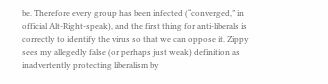be. Therefore every group has been infected (“converged,” in official Alt-Right-speak), and the first thing for anti-liberals is correctly to identify the virus so that we can oppose it. Zippy sees my allegedly false (or perhaps just weak) definition as inadvertently protecting liberalism by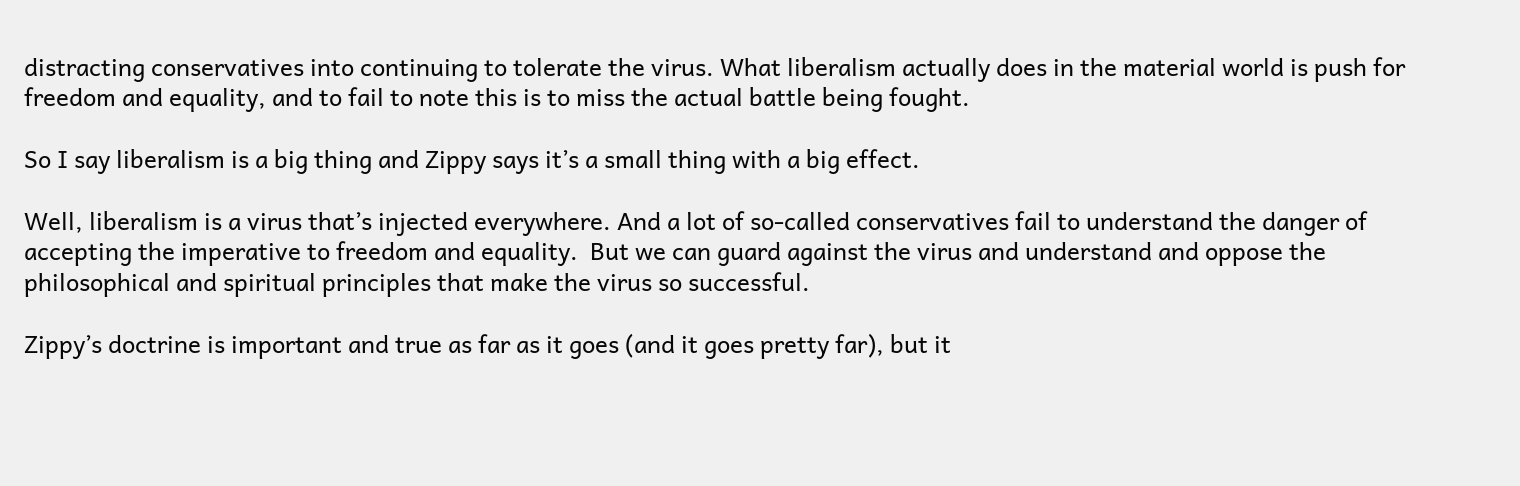distracting conservatives into continuing to tolerate the virus. What liberalism actually does in the material world is push for freedom and equality, and to fail to note this is to miss the actual battle being fought.

So I say liberalism is a big thing and Zippy says it’s a small thing with a big effect.

Well, liberalism is a virus that’s injected everywhere. And a lot of so-called conservatives fail to understand the danger of accepting the imperative to freedom and equality.  But we can guard against the virus and understand and oppose the philosophical and spiritual principles that make the virus so successful.

Zippy’s doctrine is important and true as far as it goes (and it goes pretty far), but it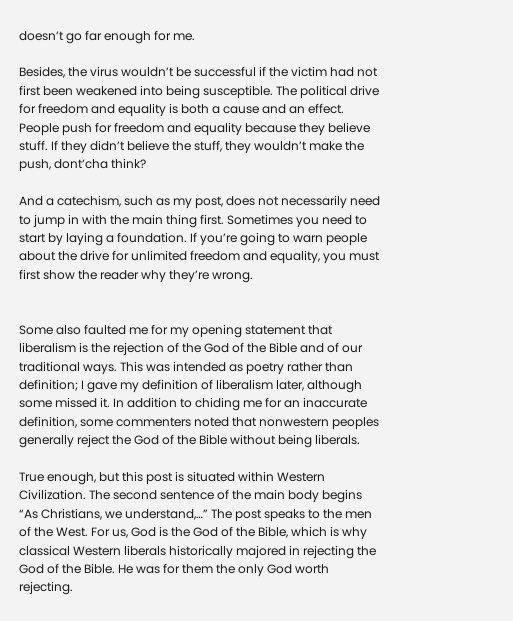doesn’t go far enough for me.

Besides, the virus wouldn’t be successful if the victim had not first been weakened into being susceptible. The political drive for freedom and equality is both a cause and an effect. People push for freedom and equality because they believe stuff. If they didn’t believe the stuff, they wouldn’t make the push, dont’cha think?

And a catechism, such as my post, does not necessarily need to jump in with the main thing first. Sometimes you need to start by laying a foundation. If you’re going to warn people about the drive for unlimited freedom and equality, you must first show the reader why they’re wrong.


Some also faulted me for my opening statement that liberalism is the rejection of the God of the Bible and of our traditional ways. This was intended as poetry rather than definition; I gave my definition of liberalism later, although some missed it. In addition to chiding me for an inaccurate definition, some commenters noted that nonwestern peoples generally reject the God of the Bible without being liberals.

True enough, but this post is situated within Western Civilization. The second sentence of the main body begins “As Christians, we understand,…” The post speaks to the men of the West. For us, God is the God of the Bible, which is why classical Western liberals historically majored in rejecting the God of the Bible. He was for them the only God worth rejecting.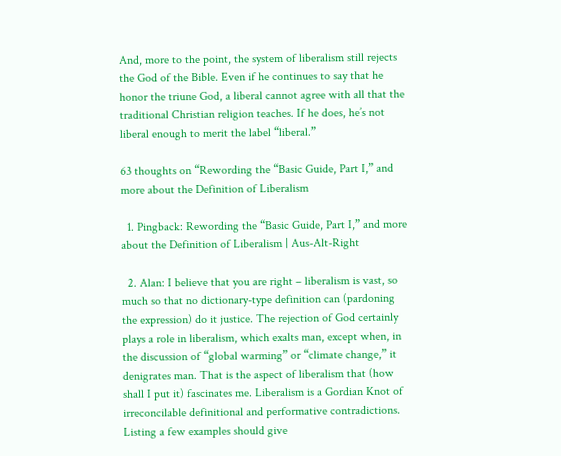And, more to the point, the system of liberalism still rejects the God of the Bible. Even if he continues to say that he honor the triune God, a liberal cannot agree with all that the traditional Christian religion teaches. If he does, he’s not liberal enough to merit the label “liberal.”

63 thoughts on “Rewording the “Basic Guide, Part I,” and more about the Definition of Liberalism

  1. Pingback: Rewording the “Basic Guide, Part I,” and more about the Definition of Liberalism | Aus-Alt-Right

  2. Alan: I believe that you are right – liberalism is vast, so much so that no dictionary-type definition can (pardoning the expression) do it justice. The rejection of God certainly plays a role in liberalism, which exalts man, except when, in the discussion of “global warming” or “climate change,” it denigrates man. That is the aspect of liberalism that (how shall I put it) fascinates me. Liberalism is a Gordian Knot of irreconcilable definitional and performative contradictions. Listing a few examples should give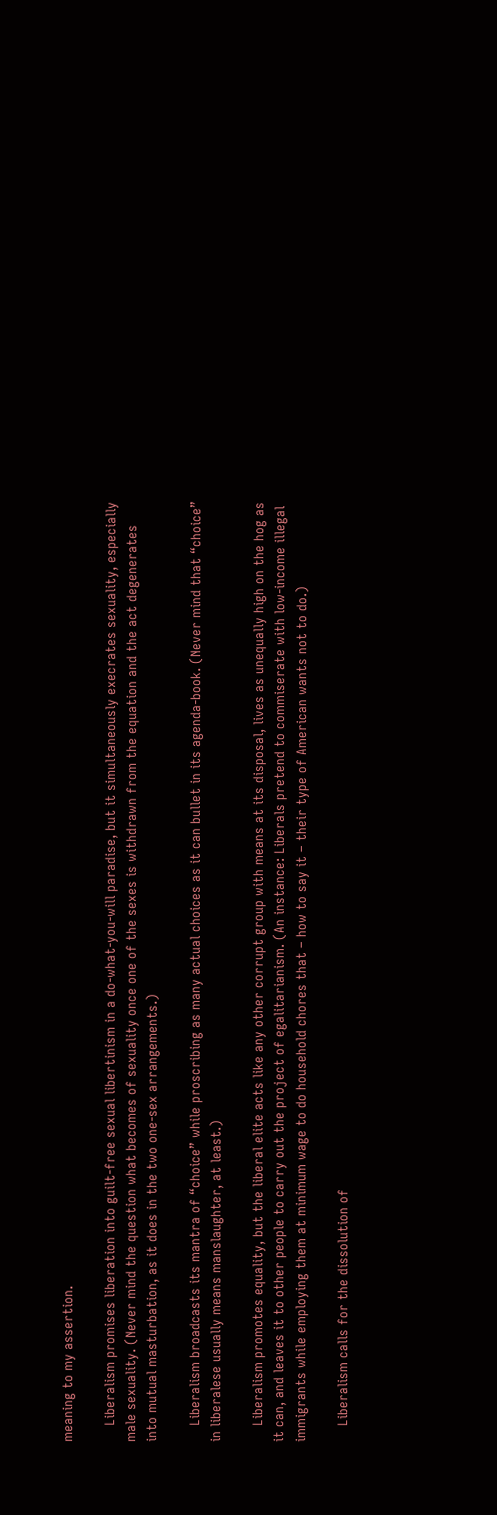meaning to my assertion.

    Liberalism promises liberation into guilt-free sexual libertinism in a do-what-you-will paradise, but it simultaneously execrates sexuality, especially male sexuality. (Never mind the question what becomes of sexuality once one of the sexes is withdrawn from the equation and the act degenerates into mutual masturbation, as it does in the two one-sex arrangements.)

    Liberalism broadcasts its mantra of “choice” while proscribing as many actual choices as it can bullet in its agenda-book. (Never mind that “choice” in liberalese usually means manslaughter, at least.)

    Liberalism promotes equality, but the liberal elite acts like any other corrupt group with means at its disposal, lives as unequally high on the hog as it can, and leaves it to other people to carry out the project of egalitarianism. (An instance: Liberals pretend to commiserate with low-income illegal immigrants while employing them at minimum wage to do household chores that – how to say it – their type of American wants not to do.)

    Liberalism calls for the dissolution of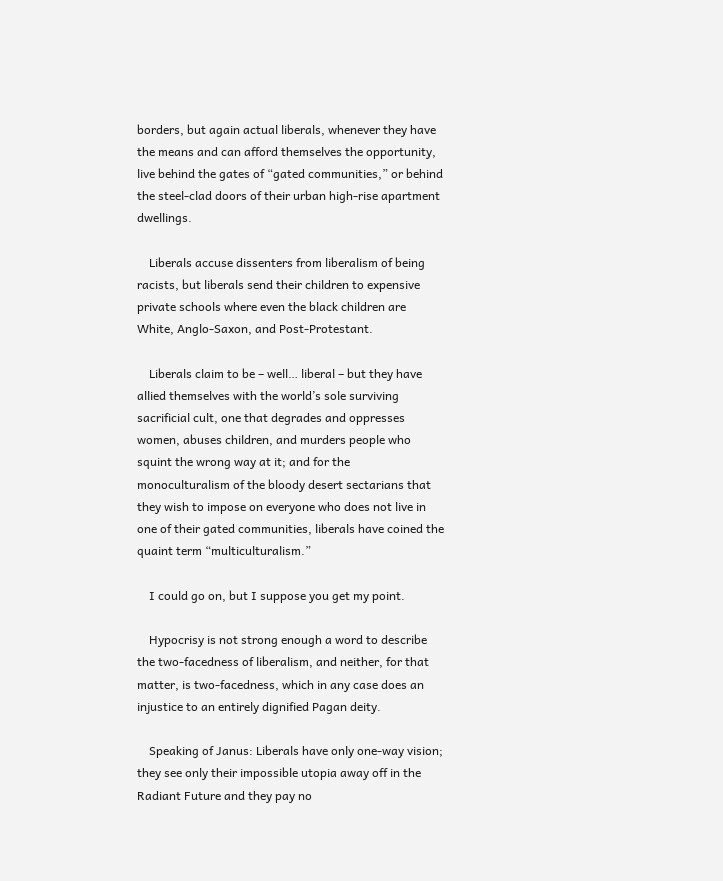borders, but again actual liberals, whenever they have the means and can afford themselves the opportunity, live behind the gates of “gated communities,” or behind the steel-clad doors of their urban high-rise apartment dwellings.

    Liberals accuse dissenters from liberalism of being racists, but liberals send their children to expensive private schools where even the black children are White, Anglo-Saxon, and Post-Protestant.

    Liberals claim to be – well… liberal – but they have allied themselves with the world’s sole surviving sacrificial cult, one that degrades and oppresses women, abuses children, and murders people who squint the wrong way at it; and for the monoculturalism of the bloody desert sectarians that they wish to impose on everyone who does not live in one of their gated communities, liberals have coined the quaint term “multiculturalism.”

    I could go on, but I suppose you get my point.

    Hypocrisy is not strong enough a word to describe the two-facedness of liberalism, and neither, for that matter, is two-facedness, which in any case does an injustice to an entirely dignified Pagan deity.

    Speaking of Janus: Liberals have only one-way vision; they see only their impossible utopia away off in the Radiant Future and they pay no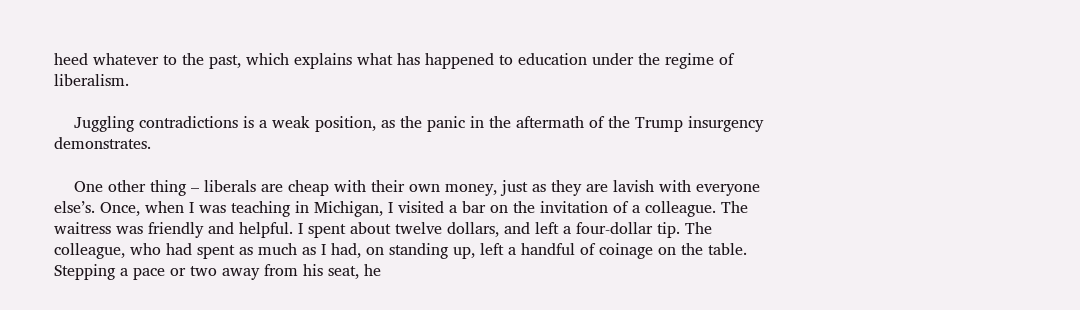heed whatever to the past, which explains what has happened to education under the regime of liberalism.

    Juggling contradictions is a weak position, as the panic in the aftermath of the Trump insurgency demonstrates.

    One other thing – liberals are cheap with their own money, just as they are lavish with everyone else’s. Once, when I was teaching in Michigan, I visited a bar on the invitation of a colleague. The waitress was friendly and helpful. I spent about twelve dollars, and left a four-dollar tip. The colleague, who had spent as much as I had, on standing up, left a handful of coinage on the table. Stepping a pace or two away from his seat, he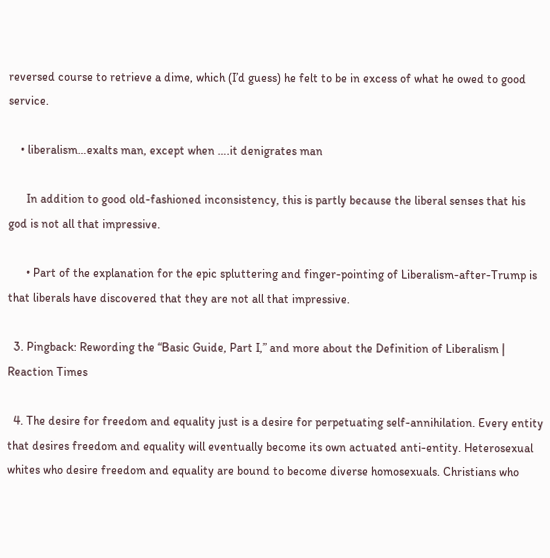reversed course to retrieve a dime, which (I’d guess) he felt to be in excess of what he owed to good service.

    • liberalism…exalts man, except when ….it denigrates man

      In addition to good old-fashioned inconsistency, this is partly because the liberal senses that his god is not all that impressive.

      • Part of the explanation for the epic spluttering and finger-pointing of Liberalism-after-Trump is that liberals have discovered that they are not all that impressive.

  3. Pingback: Rewording the “Basic Guide, Part I,” and more about the Definition of Liberalism | Reaction Times

  4. The desire for freedom and equality just is a desire for perpetuating self-annihilation. Every entity that desires freedom and equality will eventually become its own actuated anti-entity. Heterosexual whites who desire freedom and equality are bound to become diverse homosexuals. Christians who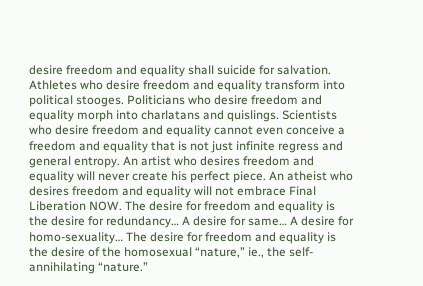desire freedom and equality shall suicide for salvation. Athletes who desire freedom and equality transform into political stooges. Politicians who desire freedom and equality morph into charlatans and quislings. Scientists who desire freedom and equality cannot even conceive a freedom and equality that is not just infinite regress and general entropy. An artist who desires freedom and equality will never create his perfect piece. An atheist who desires freedom and equality will not embrace Final Liberation NOW. The desire for freedom and equality is the desire for redundancy… A desire for same… A desire for homo-sexuality… The desire for freedom and equality is the desire of the homosexual “nature,” ie., the self-annihilating “nature.”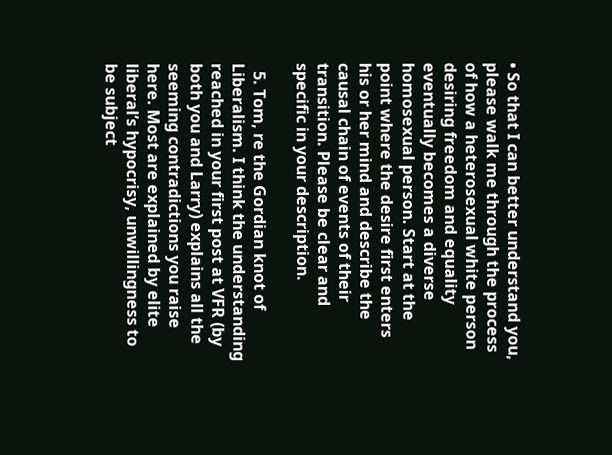• So that I can better understand you, please walk me through the process of how a heterosexual white person desiring freedom and equality eventually becomes a diverse homosexual person. Start at the point where the desire first enters his or her mind and describe the causal chain of events of their transition. Please be clear and specific in your description.

  5. Tom, re the Gordian knot of Liberalism. I think the understanding reached in your first post at VFR (by both you and Larry) explains all the seeming contradictions you raise here. Most are explained by elite liberal’s hypocrisy, unwillingness to be subject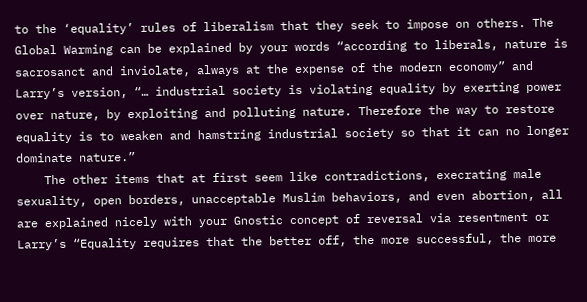to the ‘equality’ rules of liberalism that they seek to impose on others. The Global Warming can be explained by your words “according to liberals, nature is sacrosanct and inviolate, always at the expense of the modern economy” and Larry’s version, “… industrial society is violating equality by exerting power over nature, by exploiting and polluting nature. Therefore the way to restore equality is to weaken and hamstring industrial society so that it can no longer dominate nature.”
    The other items that at first seem like contradictions, execrating male sexuality, open borders, unacceptable Muslim behaviors, and even abortion, all are explained nicely with your Gnostic concept of reversal via resentment or Larry’s “Equality requires that the better off, the more successful, the more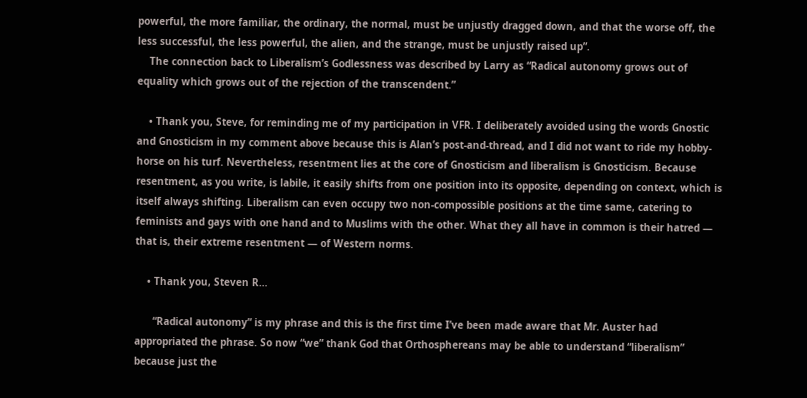powerful, the more familiar, the ordinary, the normal, must be unjustly dragged down, and that the worse off, the less successful, the less powerful, the alien, and the strange, must be unjustly raised up”.
    The connection back to Liberalism’s Godlessness was described by Larry as “Radical autonomy grows out of equality which grows out of the rejection of the transcendent.”

    • Thank you, Steve, for reminding me of my participation in VFR. I deliberately avoided using the words Gnostic and Gnosticism in my comment above because this is Alan’s post-and-thread, and I did not want to ride my hobby-horse on his turf. Nevertheless, resentment lies at the core of Gnosticism and liberalism is Gnosticism. Because resentment, as you write, is labile, it easily shifts from one position into its opposite, depending on context, which is itself always shifting. Liberalism can even occupy two non-compossible positions at the time same, catering to feminists and gays with one hand and to Muslims with the other. What they all have in common is their hatred — that is, their extreme resentment — of Western norms.

    • Thank you, Steven R…

      “Radical autonomy” is my phrase and this is the first time I’ve been made aware that Mr. Auster had appropriated the phrase. So now “we” thank God that Orthosphereans may be able to understand “liberalism” because just the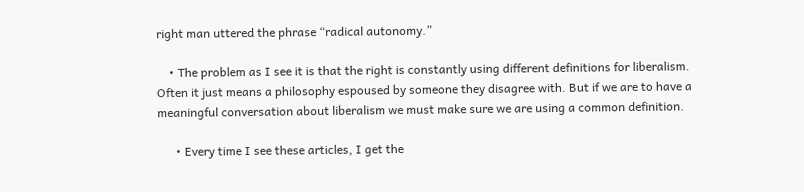right man uttered the phrase “radical autonomy.”

    • The problem as I see it is that the right is constantly using different definitions for liberalism. Often it just means a philosophy espoused by someone they disagree with. But if we are to have a meaningful conversation about liberalism we must make sure we are using a common definition.

      • Every time I see these articles, I get the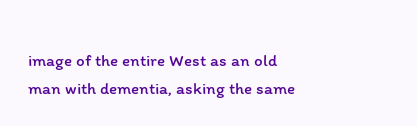image of the entire West as an old man with dementia, asking the same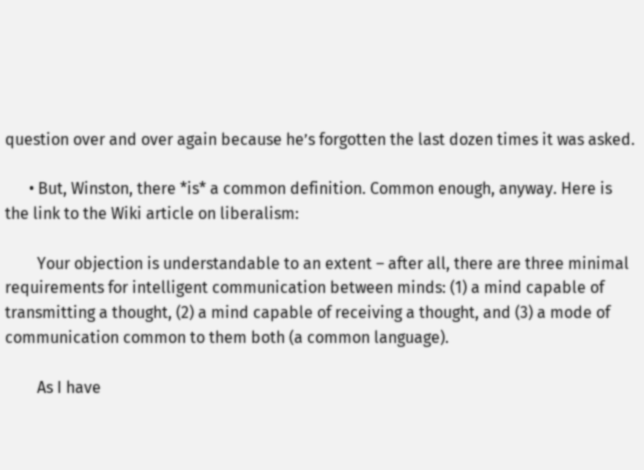question over and over again because he’s forgotten the last dozen times it was asked.

      • But, Winston, there *is* a common definition. Common enough, anyway. Here is the link to the Wiki article on liberalism:

        Your objection is understandable to an extent – after all, there are three minimal requirements for intelligent communication between minds: (1) a mind capable of transmitting a thought, (2) a mind capable of receiving a thought, and (3) a mode of communication common to them both (a common language).

        As I have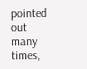pointed out many times,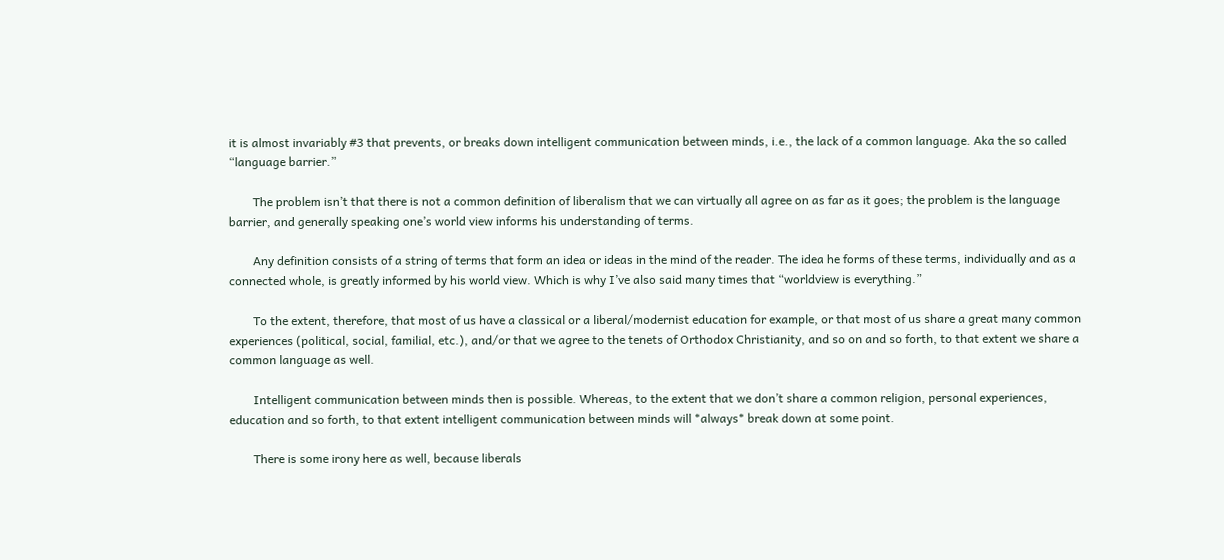it is almost invariably #3 that prevents, or breaks down intelligent communication between minds, i.e., the lack of a common language. Aka the so called “language barrier.”

        The problem isn’t that there is not a common definition of liberalism that we can virtually all agree on as far as it goes; the problem is the language barrier, and generally speaking one’s world view informs his understanding of terms.

        Any definition consists of a string of terms that form an idea or ideas in the mind of the reader. The idea he forms of these terms, individually and as a connected whole, is greatly informed by his world view. Which is why I’ve also said many times that “worldview is everything.”

        To the extent, therefore, that most of us have a classical or a liberal/modernist education for example, or that most of us share a great many common experiences (political, social, familial, etc.), and/or that we agree to the tenets of Orthodox Christianity, and so on and so forth, to that extent we share a common language as well.

        Intelligent communication between minds then is possible. Whereas, to the extent that we don’t share a common religion, personal experiences, education and so forth, to that extent intelligent communication between minds will *always* break down at some point.

        There is some irony here as well, because liberals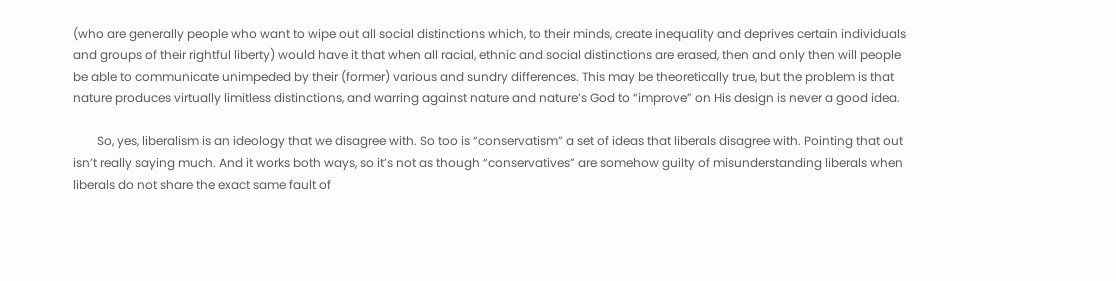(who are generally people who want to wipe out all social distinctions which, to their minds, create inequality and deprives certain individuals and groups of their rightful liberty) would have it that when all racial, ethnic and social distinctions are erased, then and only then will people be able to communicate unimpeded by their (former) various and sundry differences. This may be theoretically true, but the problem is that nature produces virtually limitless distinctions, and warring against nature and nature’s God to “improve” on His design is never a good idea.

        So, yes, liberalism is an ideology that we disagree with. So too is “conservatism” a set of ideas that liberals disagree with. Pointing that out isn’t really saying much. And it works both ways, so it’s not as though “conservatives” are somehow guilty of misunderstanding liberals when liberals do not share the exact same fault of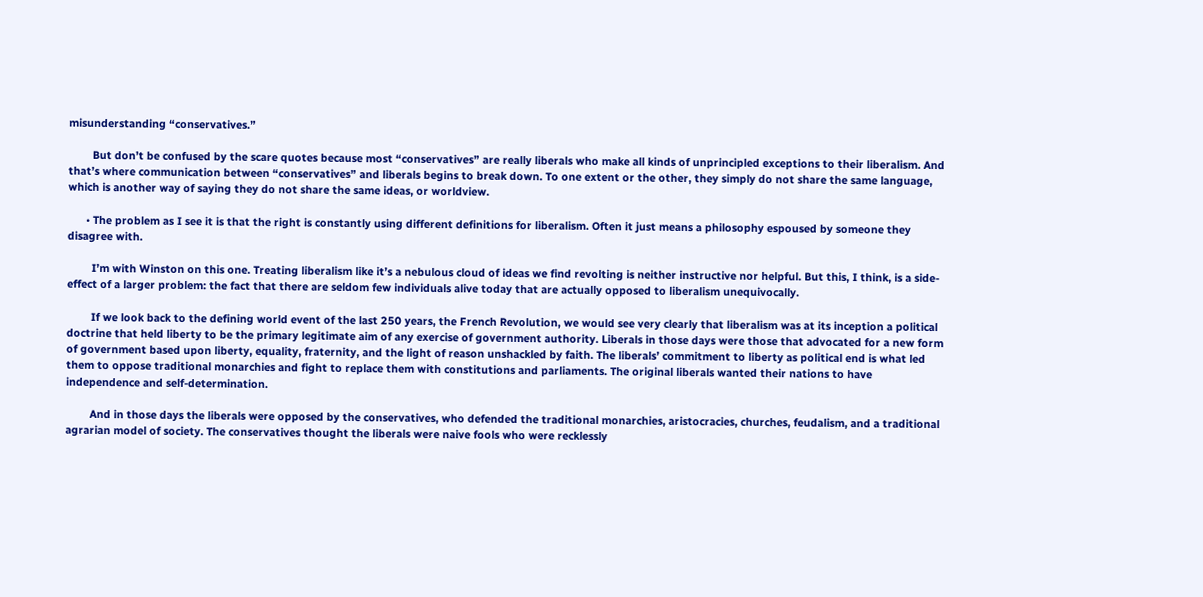misunderstanding “conservatives.”

        But don’t be confused by the scare quotes because most “conservatives” are really liberals who make all kinds of unprincipled exceptions to their liberalism. And that’s where communication between “conservatives” and liberals begins to break down. To one extent or the other, they simply do not share the same language, which is another way of saying they do not share the same ideas, or worldview.

      • The problem as I see it is that the right is constantly using different definitions for liberalism. Often it just means a philosophy espoused by someone they disagree with.

        I’m with Winston on this one. Treating liberalism like it’s a nebulous cloud of ideas we find revolting is neither instructive nor helpful. But this, I think, is a side-effect of a larger problem: the fact that there are seldom few individuals alive today that are actually opposed to liberalism unequivocally.

        If we look back to the defining world event of the last 250 years, the French Revolution, we would see very clearly that liberalism was at its inception a political doctrine that held liberty to be the primary legitimate aim of any exercise of government authority. Liberals in those days were those that advocated for a new form of government based upon liberty, equality, fraternity, and the light of reason unshackled by faith. The liberals’ commitment to liberty as political end is what led them to oppose traditional monarchies and fight to replace them with constitutions and parliaments. The original liberals wanted their nations to have independence and self-determination.

        And in those days the liberals were opposed by the conservatives, who defended the traditional monarchies, aristocracies, churches, feudalism, and a traditional agrarian model of society. The conservatives thought the liberals were naive fools who were recklessly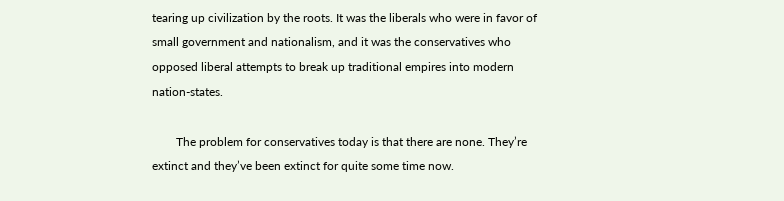tearing up civilization by the roots. It was the liberals who were in favor of small government and nationalism, and it was the conservatives who opposed liberal attempts to break up traditional empires into modern nation-states.

        The problem for conservatives today is that there are none. They’re extinct and they’ve been extinct for quite some time now.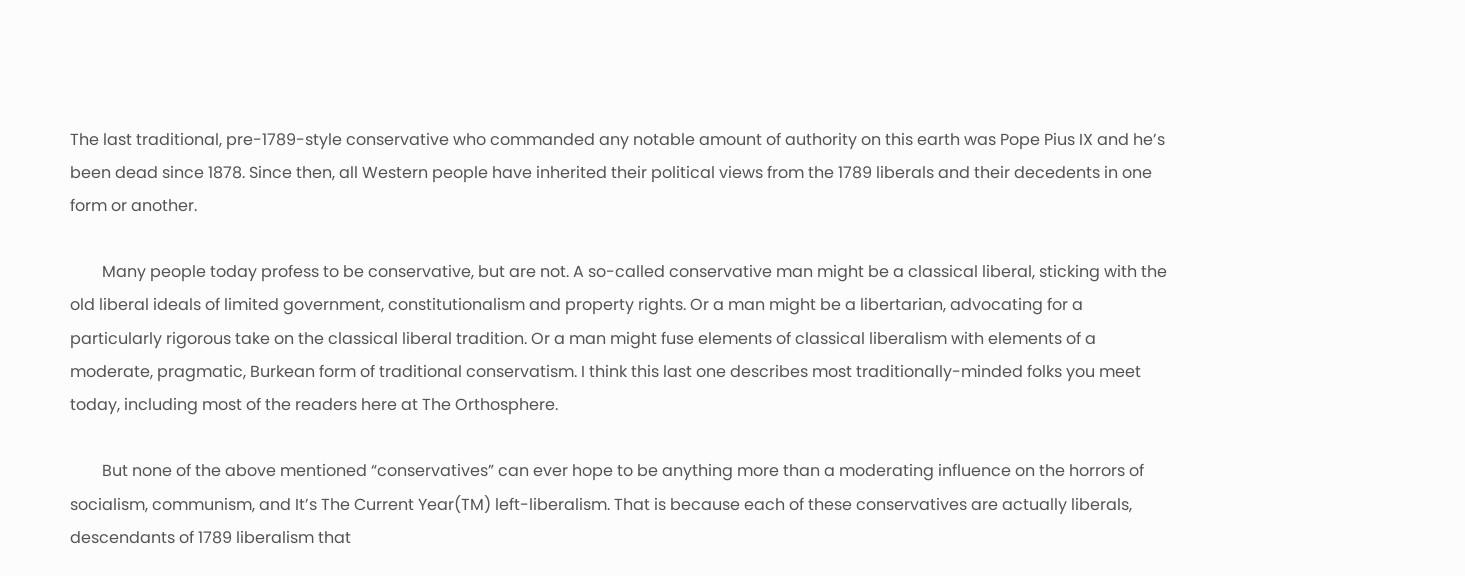The last traditional, pre-1789-style conservative who commanded any notable amount of authority on this earth was Pope Pius IX and he’s been dead since 1878. Since then, all Western people have inherited their political views from the 1789 liberals and their decedents in one form or another.

        Many people today profess to be conservative, but are not. A so-called conservative man might be a classical liberal, sticking with the old liberal ideals of limited government, constitutionalism and property rights. Or a man might be a libertarian, advocating for a particularly rigorous take on the classical liberal tradition. Or a man might fuse elements of classical liberalism with elements of a moderate, pragmatic, Burkean form of traditional conservatism. I think this last one describes most traditionally-minded folks you meet today, including most of the readers here at The Orthosphere.

        But none of the above mentioned “conservatives” can ever hope to be anything more than a moderating influence on the horrors of socialism, communism, and It’s The Current Year(TM) left-liberalism. That is because each of these conservatives are actually liberals, descendants of 1789 liberalism that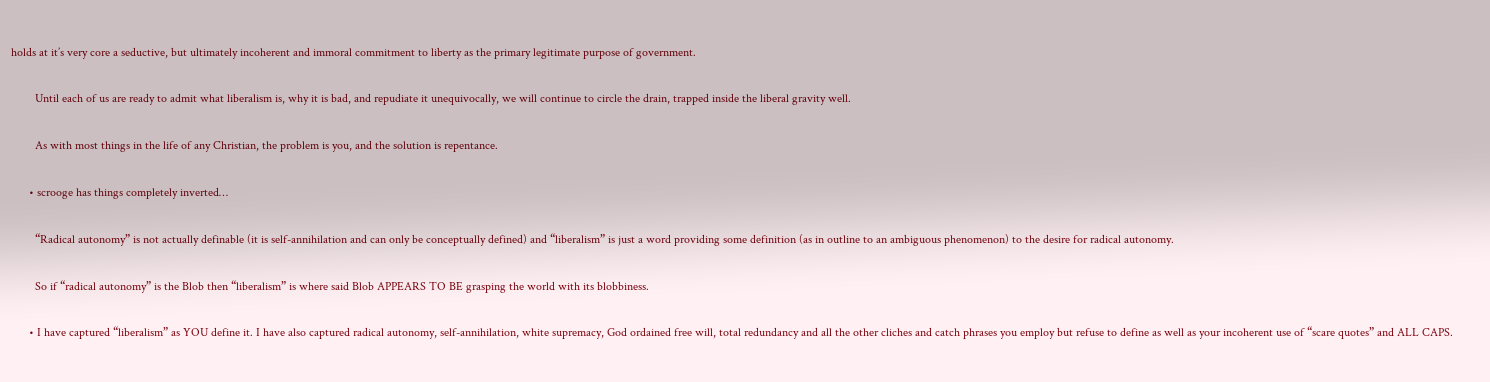holds at it’s very core a seductive, but ultimately incoherent and immoral commitment to liberty as the primary legitimate purpose of government.

        Until each of us are ready to admit what liberalism is, why it is bad, and repudiate it unequivocally, we will continue to circle the drain, trapped inside the liberal gravity well.

        As with most things in the life of any Christian, the problem is you, and the solution is repentance.

      • scrooge has things completely inverted…

        “Radical autonomy” is not actually definable (it is self-annihilation and can only be conceptually defined) and “liberalism” is just a word providing some definition (as in outline to an ambiguous phenomenon) to the desire for radical autonomy.

        So if “radical autonomy” is the Blob then “liberalism” is where said Blob APPEARS TO BE grasping the world with its blobbiness.

      • I have captured “liberalism” as YOU define it. I have also captured radical autonomy, self-annihilation, white supremacy, God ordained free will, total redundancy and all the other cliches and catch phrases you employ but refuse to define as well as your incoherent use of “scare quotes” and ALL CAPS.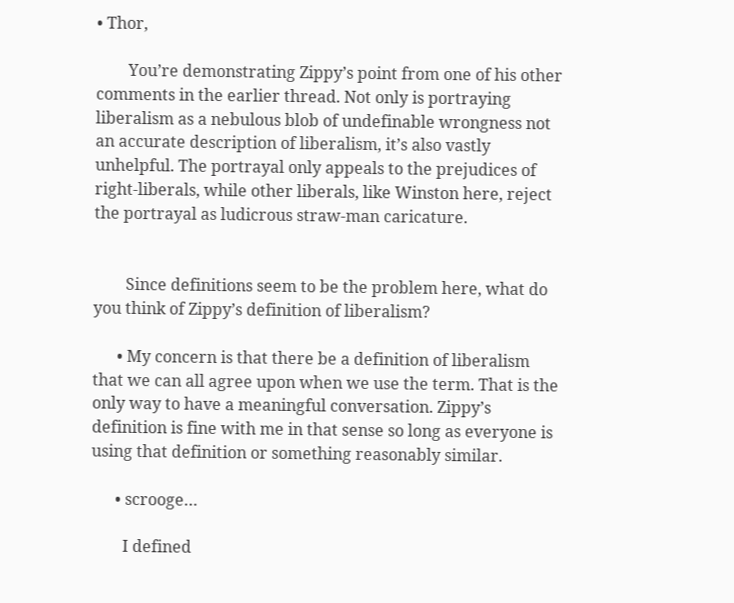• Thor,

        You’re demonstrating Zippy’s point from one of his other comments in the earlier thread. Not only is portraying liberalism as a nebulous blob of undefinable wrongness not an accurate description of liberalism, it’s also vastly unhelpful. The portrayal only appeals to the prejudices of right-liberals, while other liberals, like Winston here, reject the portrayal as ludicrous straw-man caricature.


        Since definitions seem to be the problem here, what do you think of Zippy’s definition of liberalism?

      • My concern is that there be a definition of liberalism that we can all agree upon when we use the term. That is the only way to have a meaningful conversation. Zippy’s definition is fine with me in that sense so long as everyone is using that definition or something reasonably similar.

      • scrooge…

        I defined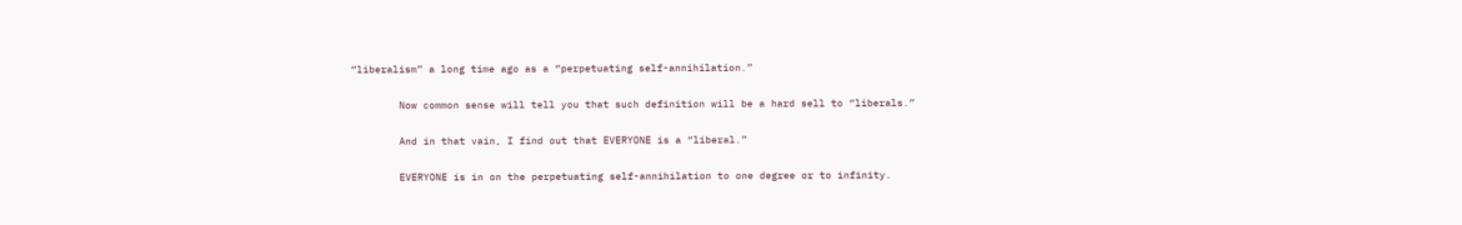“liberalism” a long time ago as a “perpetuating self-annihilation.”

        Now common sense will tell you that such definition will be a hard sell to “liberals.”

        And in that vain, I find out that EVERYONE is a “liberal.”

        EVERYONE is in on the perpetuating self-annihilation to one degree or to infinity.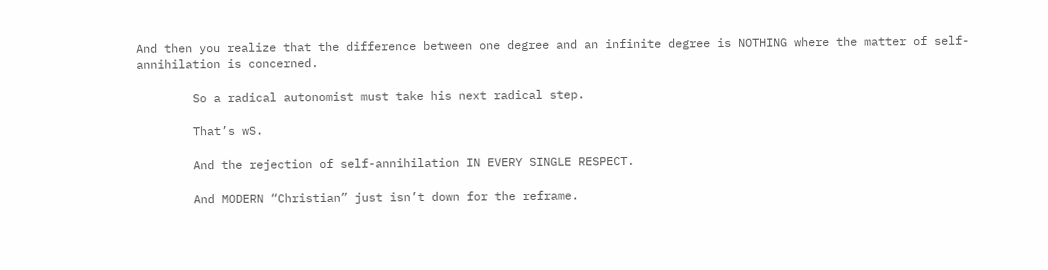And then you realize that the difference between one degree and an infinite degree is NOTHING where the matter of self-annihilation is concerned.

        So a radical autonomist must take his next radical step.

        That’s wS.

        And the rejection of self-annihilation IN EVERY SINGLE RESPECT.

        And MODERN “Christian” just isn’t down for the reframe.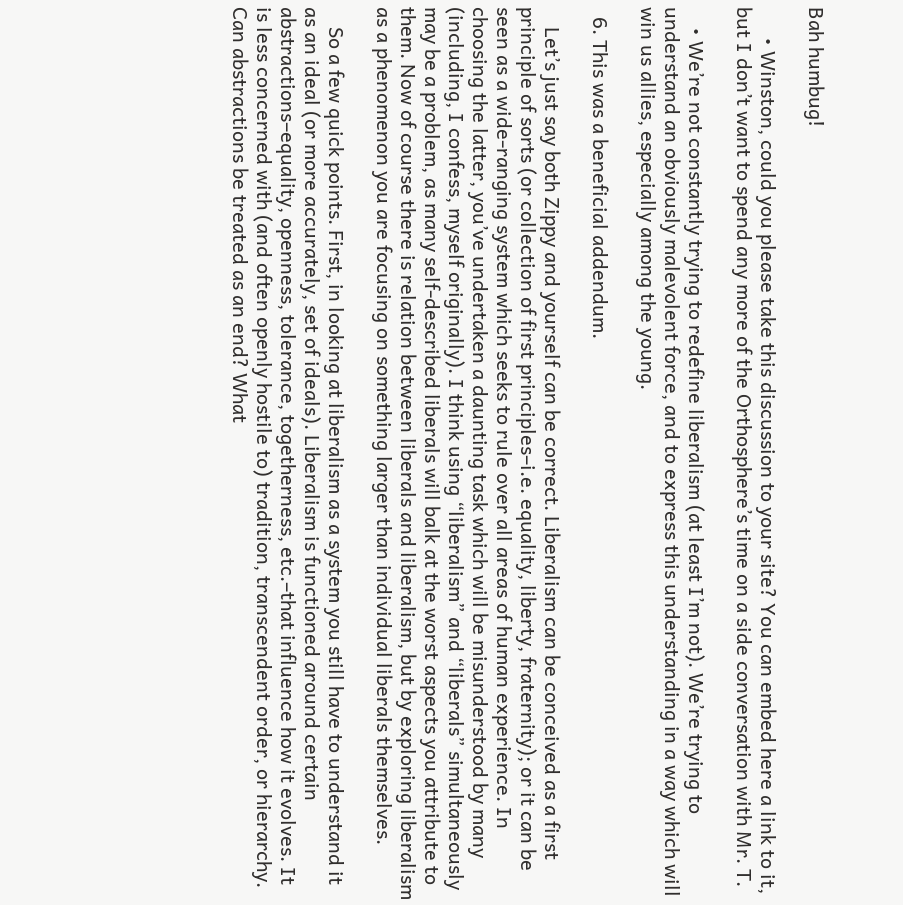Bah humbug!

      • Winston, could you please take this discussion to your site? You can embed here a link to it, but I don’t want to spend any more of the Orthosphere’s time on a side conversation with Mr. T.

    • We’re not constantly trying to redefine liberalism (at least I’m not). We’re trying to understand an obviously malevolent force, and to express this understanding in a way which will win us allies, especially among the young.

  6. This was a beneficial addendum.

    Let’s just say both Zippy and yourself can be correct. Liberalism can be conceived as a first principle of sorts (or collection of first principles–i.e. equality, liberty, fraternity); or it can be seen as a wide-ranging system which seeks to rule over all areas of human experience. In choosing the latter, you’ve undertaken a daunting task which will be misunderstood by many (including, I confess, myself originally). I think using “liberalism” and “liberals” simultaneously may be a problem, as many self-described liberals will balk at the worst aspects you attribute to them. Now of course there is relation between liberals and liberalism, but by exploring liberalism as a phenomenon you are focusing on something larger than individual liberals themselves.

    So a few quick points. First, in looking at liberalism as a system you still have to understand it as an ideal (or more accurately, set of ideals). Liberalism is functioned around certain abstractions–equality, openness, tolerance, togetherness, etc.–that influence how it evolves. It is less concerned with (and often openly hostile to) tradition, transcendent order, or hierarchy. Can abstractions be treated as an end? What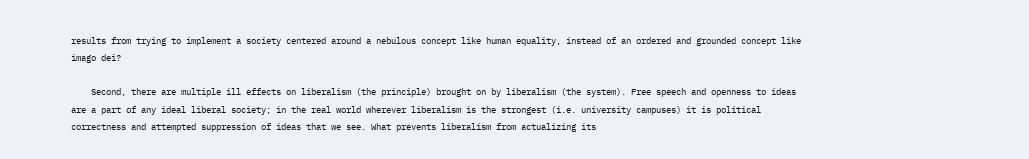results from trying to implement a society centered around a nebulous concept like human equality, instead of an ordered and grounded concept like imago dei?

    Second, there are multiple ill effects on liberalism (the principle) brought on by liberalism (the system). Free speech and openness to ideas are a part of any ideal liberal society; in the real world wherever liberalism is the strongest (i.e. university campuses) it is political correctness and attempted suppression of ideas that we see. What prevents liberalism from actualizing its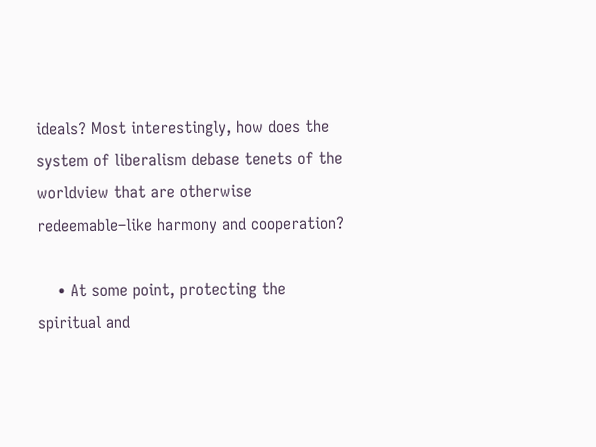ideals? Most interestingly, how does the system of liberalism debase tenets of the worldview that are otherwise redeemable–like harmony and cooperation?

    • At some point, protecting the spiritual and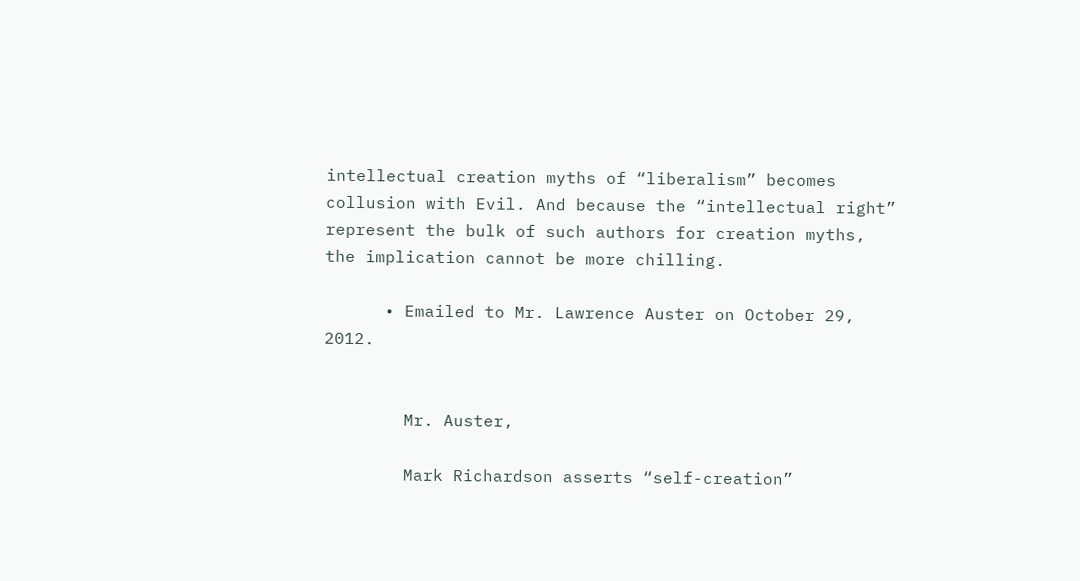intellectual creation myths of “liberalism” becomes collusion with Evil. And because the “intellectual right” represent the bulk of such authors for creation myths, the implication cannot be more chilling.

      • Emailed to Mr. Lawrence Auster on October 29, 2012.


        Mr. Auster,

        Mark Richardson asserts “self-creation”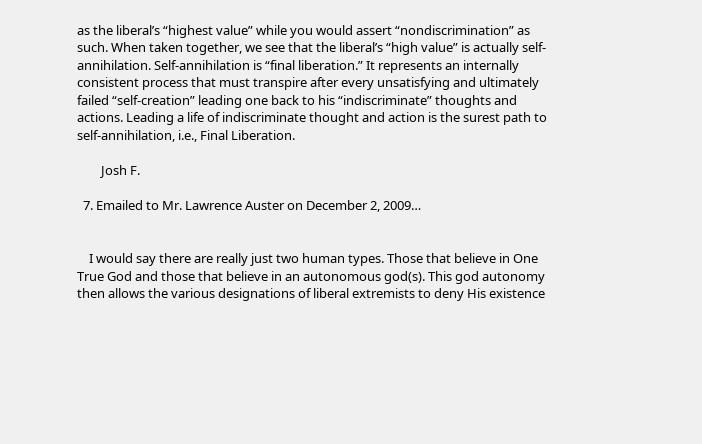as the liberal’s “highest value” while you would assert “nondiscrimination” as such. When taken together, we see that the liberal’s “high value” is actually self-annihilation. Self-annihilation is “final liberation.” It represents an internally consistent process that must transpire after every unsatisfying and ultimately failed “self-creation” leading one back to his “indiscriminate” thoughts and actions. Leading a life of indiscriminate thought and action is the surest path to self-annihilation, i.e., Final Liberation.

        Josh F.

  7. Emailed to Mr. Lawrence Auster on December 2, 2009…


    I would say there are really just two human types. Those that believe in One True God and those that believe in an autonomous god(s). This god autonomy then allows the various designations of liberal extremists to deny His existence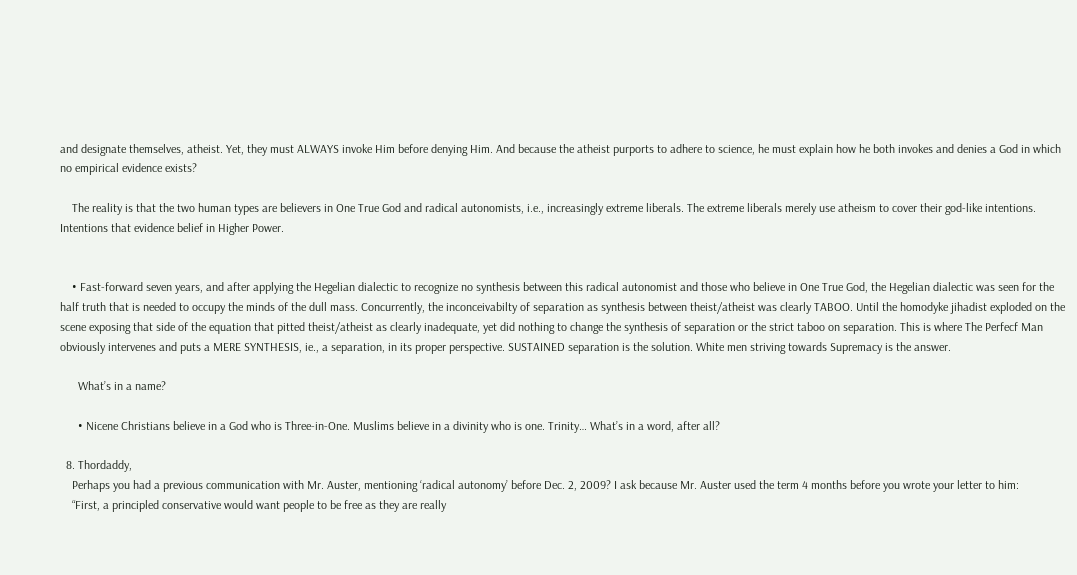and designate themselves, atheist. Yet, they must ALWAYS invoke Him before denying Him. And because the atheist purports to adhere to science, he must explain how he both invokes and denies a God in which no empirical evidence exists?

    The reality is that the two human types are believers in One True God and radical autonomists, i.e., increasingly extreme liberals. The extreme liberals merely use atheism to cover their god-like intentions. Intentions that evidence belief in Higher Power.


    • Fast-forward seven years, and after applying the Hegelian dialectic to recognize no synthesis between this radical autonomist and those who believe in One True God, the Hegelian dialectic was seen for the half truth that is needed to occupy the minds of the dull mass. Concurrently, the inconceivabilty of separation as synthesis between theist/atheist was clearly TABOO. Until the homodyke jihadist exploded on the scene exposing that side of the equation that pitted theist/atheist as clearly inadequate, yet did nothing to change the synthesis of separation or the strict taboo on separation. This is where The Perfecf Man obviously intervenes and puts a MERE SYNTHESIS, ie., a separation, in its proper perspective. SUSTAINED separation is the solution. White men striving towards Supremacy is the answer.

      What’s in a name?

      • Nicene Christians believe in a God who is Three-in-One. Muslims believe in a divinity who is one. Trinity… What’s in a word, after all?

  8. Thordaddy,
    Perhaps you had a previous communication with Mr. Auster, mentioning ‘radical autonomy’ before Dec. 2, 2009? I ask because Mr. Auster used the term 4 months before you wrote your letter to him:
    “First, a principled conservative would want people to be free as they are really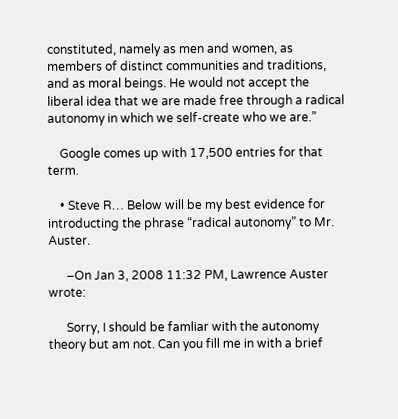constituted, namely as men and women, as members of distinct communities and traditions, and as moral beings. He would not accept the liberal idea that we are made free through a radical autonomy in which we self-create who we are.”

    Google comes up with 17,500 entries for that term.

    • Steve R… Below will be my best evidence for introducting the phrase “radical autonomy” to Mr. Auster.

      –On Jan 3, 2008 11:32 PM, Lawrence Auster wrote:

      Sorry, I should be famliar with the autonomy theory but am not. Can you fill me in with a brief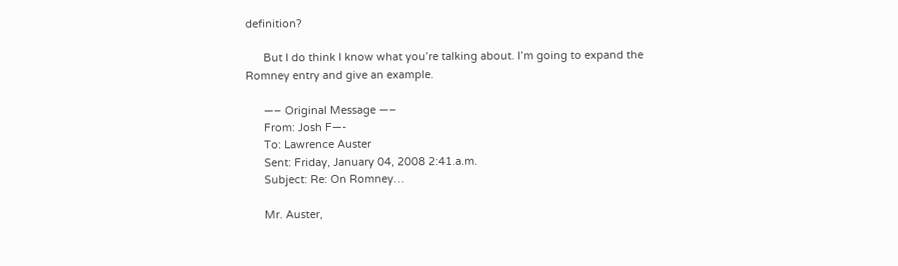definition?

      But I do think I know what you’re talking about. I’m going to expand the Romney entry and give an example.

      —– Original Message —–
      From: Josh F—-
      To: Lawrence Auster
      Sent: Friday, January 04, 2008 2:41.a.m.
      Subject: Re: On Romney…

      Mr. Auster,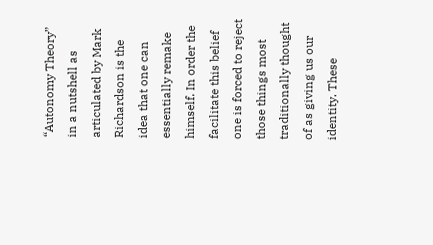“Autonomy Theory” in a nutshell as articulated by Mark Richardson is the idea that one can essentially remake himself. In order the facilitate this belief one is forced to reject those things most traditionally thought of as giving us our identity. These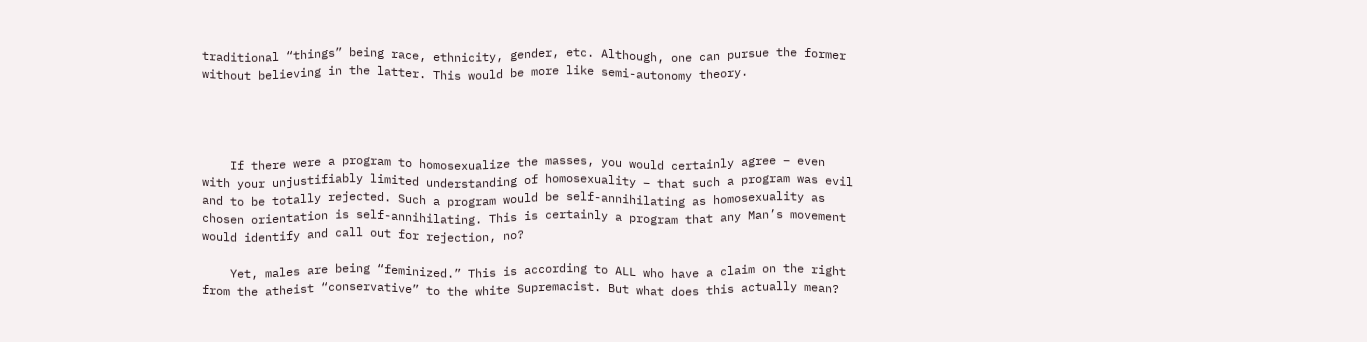traditional “things” being race, ethnicity, gender, etc. Although, one can pursue the former without believing in the latter. This would be more like semi-autonomy theory.




    If there were a program to homosexualize the masses, you would certainly agree – even with your unjustifiably limited understanding of homosexuality – that such a program was evil and to be totally rejected. Such a program would be self-annihilating as homosexuality as chosen orientation is self-annihilating. This is certainly a program that any Man’s movement would identify and call out for rejection, no?

    Yet, males are being “feminized.” This is according to ALL who have a claim on the right from the atheist “conservative” to the white Supremacist. But what does this actually mean?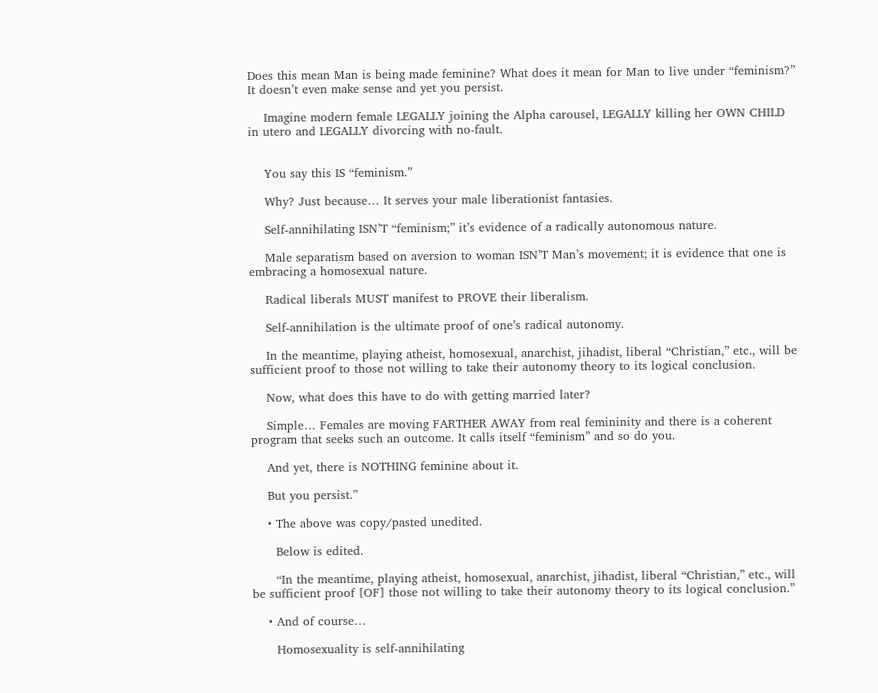Does this mean Man is being made feminine? What does it mean for Man to live under “feminism?” It doesn’t even make sense and yet you persist.

    Imagine modern female LEGALLY joining the Alpha carousel, LEGALLY killing her OWN CHILD in utero and LEGALLY divorcing with no-fault.


    You say this IS “feminism.”

    Why? Just because… It serves your male liberationist fantasies.

    Self-annihilating ISN’T “feminism;” it’s evidence of a radically autonomous nature.

    Male separatism based on aversion to woman ISN’T Man’s movement; it is evidence that one is embracing a homosexual nature.

    Radical liberals MUST manifest to PROVE their liberalism.

    Self-annihilation is the ultimate proof of one’s radical autonomy.

    In the meantime, playing atheist, homosexual, anarchist, jihadist, liberal “Christian,” etc., will be sufficient proof to those not willing to take their autonomy theory to its logical conclusion.

    Now, what does this have to do with getting married later?

    Simple… Females are moving FARTHER AWAY from real femininity and there is a coherent program that seeks such an outcome. It calls itself “feminism” and so do you.

    And yet, there is NOTHING feminine about it.

    But you persist.”

    • The above was copy/pasted unedited.

      Below is edited.

      “In the meantime, playing atheist, homosexual, anarchist, jihadist, liberal “Christian,” etc., will be sufficient proof [OF] those not willing to take their autonomy theory to its logical conclusion.”

    • And of course…

      Homosexuality is self-annihilating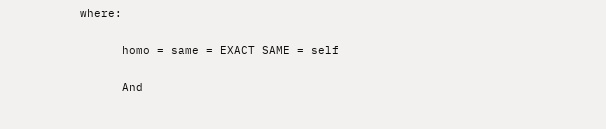where:

      homo = same = EXACT SAME = self

      And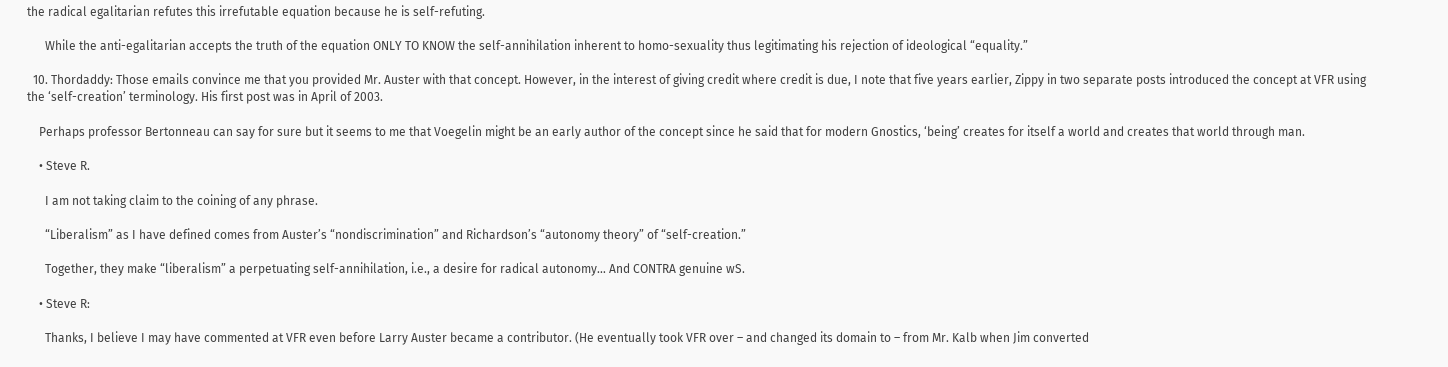the radical egalitarian refutes this irrefutable equation because he is self-refuting.

      While the anti-egalitarian accepts the truth of the equation ONLY TO KNOW the self-annihilation inherent to homo-sexuality thus legitimating his rejection of ideological “equality.”

  10. Thordaddy: Those emails convince me that you provided Mr. Auster with that concept. However, in the interest of giving credit where credit is due, I note that five years earlier, Zippy in two separate posts introduced the concept at VFR using the ‘self-creation’ terminology. His first post was in April of 2003.

    Perhaps professor Bertonneau can say for sure but it seems to me that Voegelin might be an early author of the concept since he said that for modern Gnostics, ‘being’ creates for itself a world and creates that world through man.

    • Steve R.

      I am not taking claim to the coining of any phrase.

      “Liberalism” as I have defined comes from Auster’s “nondiscrimination” and Richardson’s “autonomy theory” of “self-creation.”

      Together, they make “liberalism” a perpetuating self-annihilation, i.e., a desire for radical autonomy… And CONTRA genuine wS.

    • Steve R:

      Thanks, I believe I may have commented at VFR even before Larry Auster became a contributor. (He eventually took VFR over – and changed its domain to – from Mr. Kalb when Jim converted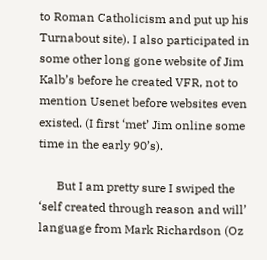to Roman Catholicism and put up his Turnabout site). I also participated in some other long gone website of Jim Kalb’s before he created VFR, not to mention Usenet before websites even existed. (I first ‘met’ Jim online some time in the early 90’s).

      But I am pretty sure I swiped the ‘self created through reason and will’ language from Mark Richardson (Oz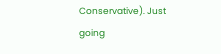Conservative). Just going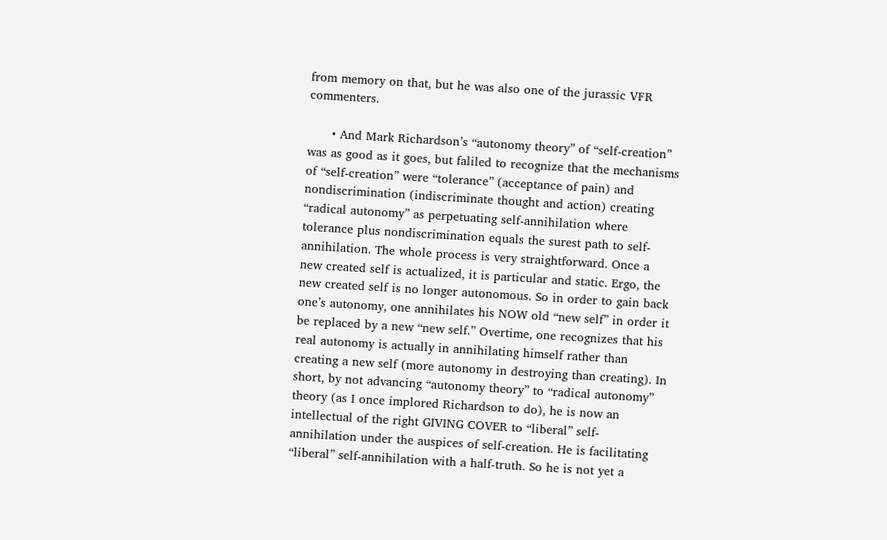from memory on that, but he was also one of the jurassic VFR commenters.

      • And Mark Richardson’s “autonomy theory” of “self-creation” was as good as it goes, but faliled to recognize that the mechanisms of “self-creation” were “tolerance” (acceptance of pain) and nondiscrimination (indiscriminate thought and action) creating “radical autonomy” as perpetuating self-annihilation where tolerance plus nondiscrimination equals the surest path to self-annihilation. The whole process is very straightforward. Once a new created self is actualized, it is particular and static. Ergo, the new created self is no longer autonomous. So in order to gain back one’s autonomy, one annihilates his NOW old “new self” in order it be replaced by a new “new self.” Overtime, one recognizes that his real autonomy is actually in annihilating himself rather than creating a new self (more autonomy in destroying than creating). In short, by not advancing “autonomy theory” to “radical autonomy” theory (as I once implored Richardson to do), he is now an intellectual of the right GIVING COVER to “liberal” self-annihilation under the auspices of self-creation. He is facilitating “liberal” self-annihilation with a half-truth. So he is not yet a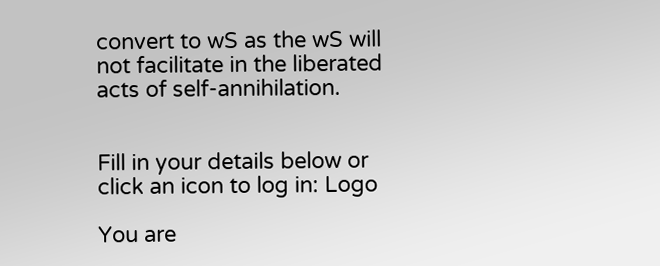convert to wS as the wS will not facilitate in the liberated acts of self-annihilation.


Fill in your details below or click an icon to log in: Logo

You are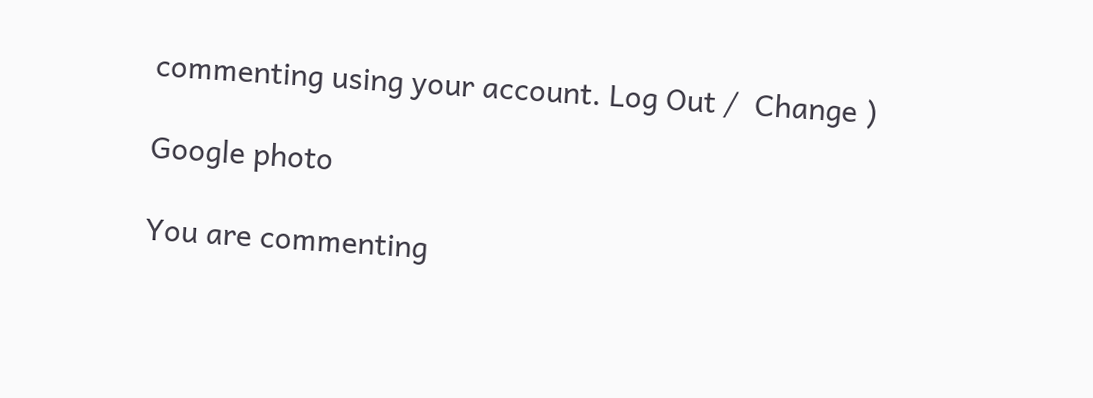commenting using your account. Log Out /  Change )

Google photo

You are commenting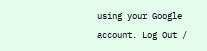using your Google account. Log Out /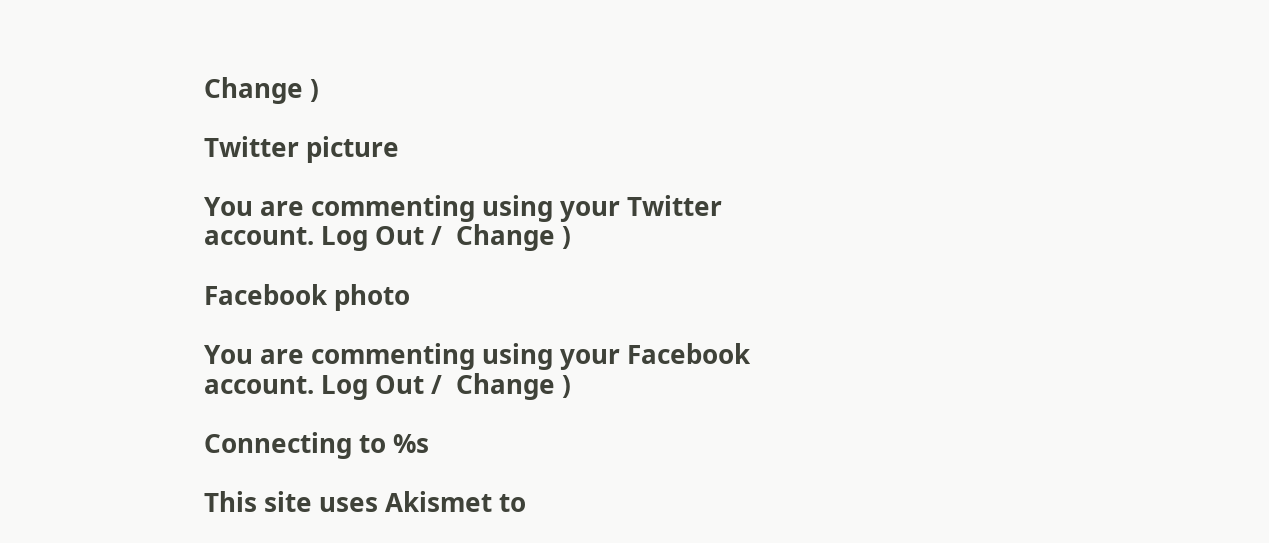Change )

Twitter picture

You are commenting using your Twitter account. Log Out /  Change )

Facebook photo

You are commenting using your Facebook account. Log Out /  Change )

Connecting to %s

This site uses Akismet to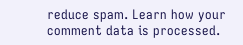reduce spam. Learn how your comment data is processed.